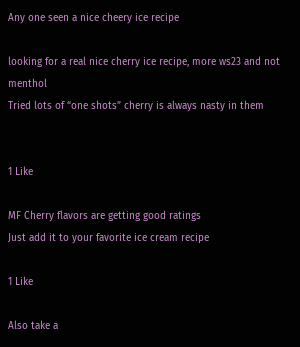Any one seen a nice cheery ice recipe

looking for a real nice cherry ice recipe, more ws23 and not menthol
Tried lots of “one shots” cherry is always nasty in them


1 Like

MF Cherry flavors are getting good ratings
Just add it to your favorite ice cream recipe

1 Like

Also take a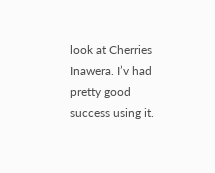look at Cherries Inawera. I’v had pretty good success using it.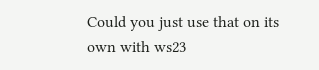Could you just use that on its own with ws23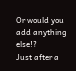Or would you add anything else!?
Just after a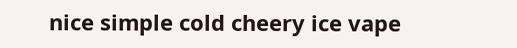nice simple cold cheery ice vape